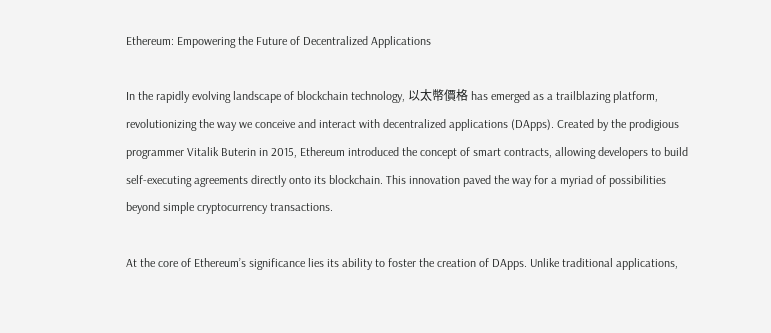Ethereum: Empowering the Future of Decentralized Applications

In the rapidly evolving landscape of blockchain technology, 以太幣價格 has emerged as a trailblazing platform, revolutionizing the way we conceive and interact with decentralized applications (DApps). Created by the prodigious programmer Vitalik Buterin in 2015, Ethereum introduced the concept of smart contracts, allowing developers to build self-executing agreements directly onto its blockchain. This innovation paved the way for a myriad of possibilities beyond simple cryptocurrency transactions.

At the core of Ethereum’s significance lies its ability to foster the creation of DApps. Unlike traditional applications,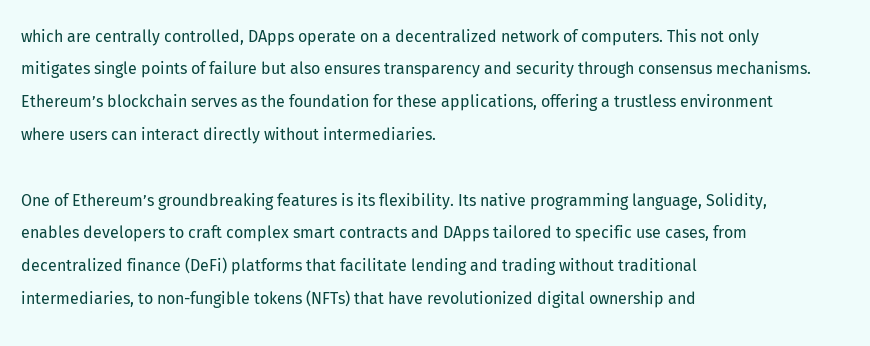which are centrally controlled, DApps operate on a decentralized network of computers. This not only mitigates single points of failure but also ensures transparency and security through consensus mechanisms. Ethereum’s blockchain serves as the foundation for these applications, offering a trustless environment where users can interact directly without intermediaries.

One of Ethereum’s groundbreaking features is its flexibility. Its native programming language, Solidity, enables developers to craft complex smart contracts and DApps tailored to specific use cases, from decentralized finance (DeFi) platforms that facilitate lending and trading without traditional intermediaries, to non-fungible tokens (NFTs) that have revolutionized digital ownership and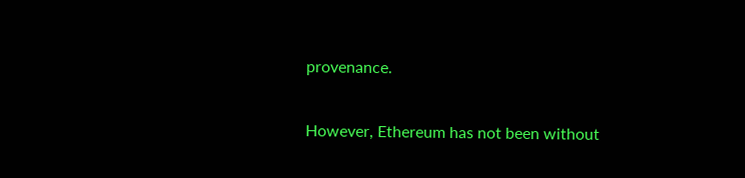provenance.

However, Ethereum has not been without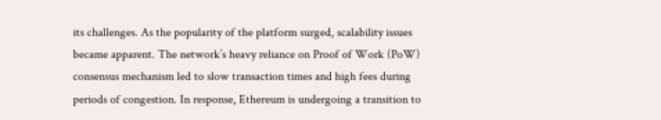its challenges. As the popularity of the platform surged, scalability issues became apparent. The network’s heavy reliance on Proof of Work (PoW) consensus mechanism led to slow transaction times and high fees during periods of congestion. In response, Ethereum is undergoing a transition to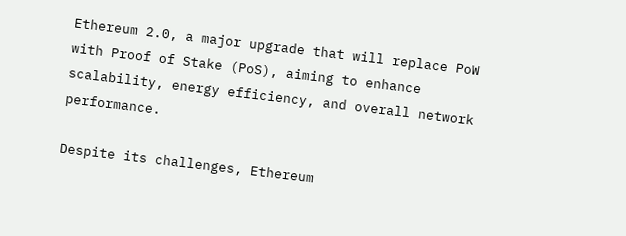Ethereum 2.0, a major upgrade that will replace PoW with Proof of Stake (PoS), aiming to enhance scalability, energy efficiency, and overall network performance.

Despite its challenges, Ethereum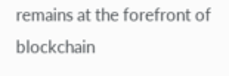remains at the forefront of blockchain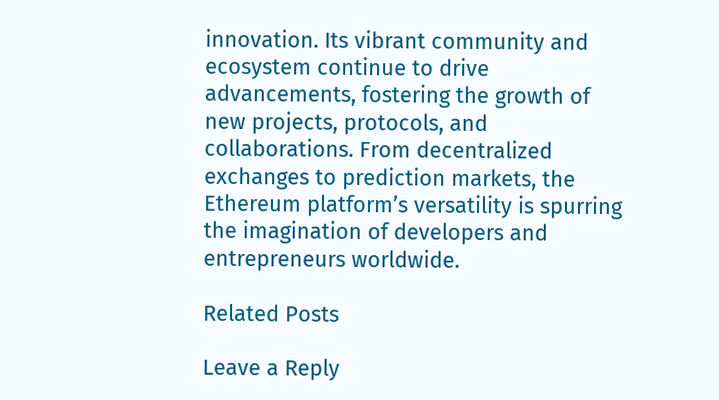innovation. Its vibrant community and ecosystem continue to drive advancements, fostering the growth of new projects, protocols, and collaborations. From decentralized exchanges to prediction markets, the Ethereum platform’s versatility is spurring the imagination of developers and entrepreneurs worldwide.

Related Posts

Leave a Reply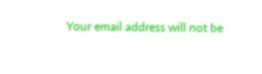Your email address will not be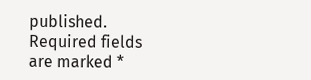published. Required fields are marked *